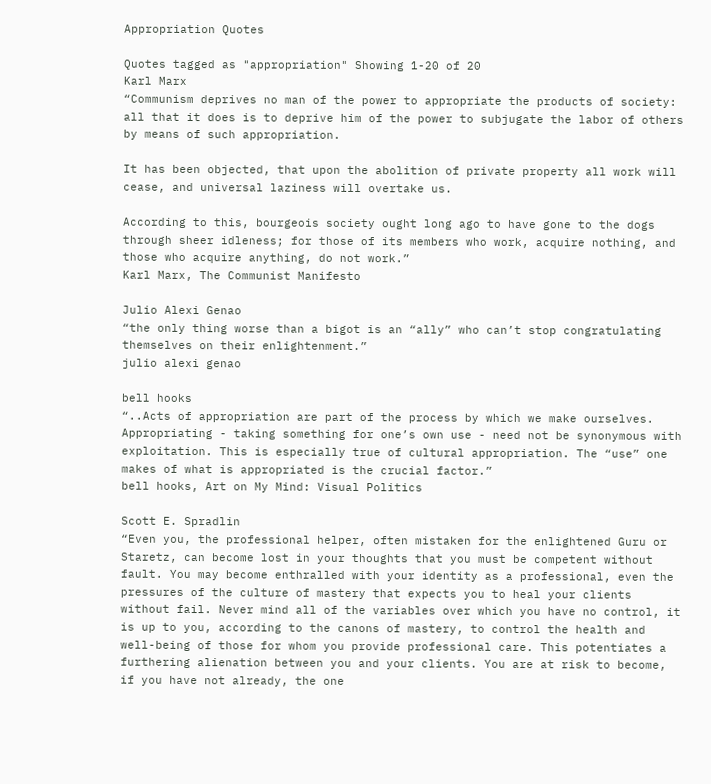Appropriation Quotes

Quotes tagged as "appropriation" Showing 1-20 of 20
Karl Marx
“Communism deprives no man of the power to appropriate the products of society: all that it does is to deprive him of the power to subjugate the labor of others by means of such appropriation.

It has been objected, that upon the abolition of private property all work will cease, and universal laziness will overtake us.

According to this, bourgeois society ought long ago to have gone to the dogs through sheer idleness; for those of its members who work, acquire nothing, and those who acquire anything, do not work.”
Karl Marx, The Communist Manifesto

Julio Alexi Genao
“the only thing worse than a bigot is an “ally” who can’t stop congratulating themselves on their enlightenment.”
julio alexi genao

bell hooks
“..Acts of appropriation are part of the process by which we make ourselves. Appropriating - taking something for one’s own use - need not be synonymous with exploitation. This is especially true of cultural appropriation. The “use” one makes of what is appropriated is the crucial factor.”
bell hooks, Art on My Mind: Visual Politics

Scott E. Spradlin
“Even you, the professional helper, often mistaken for the enlightened Guru or Staretz, can become lost in your thoughts that you must be competent without fault. You may become enthralled with your identity as a professional, even the pressures of the culture of mastery that expects you to heal your clients without fail. Never mind all of the variables over which you have no control, it is up to you, according to the canons of mastery, to control the health and well-being of those for whom you provide professional care. This potentiates a furthering alienation between you and your clients. You are at risk to become, if you have not already, the one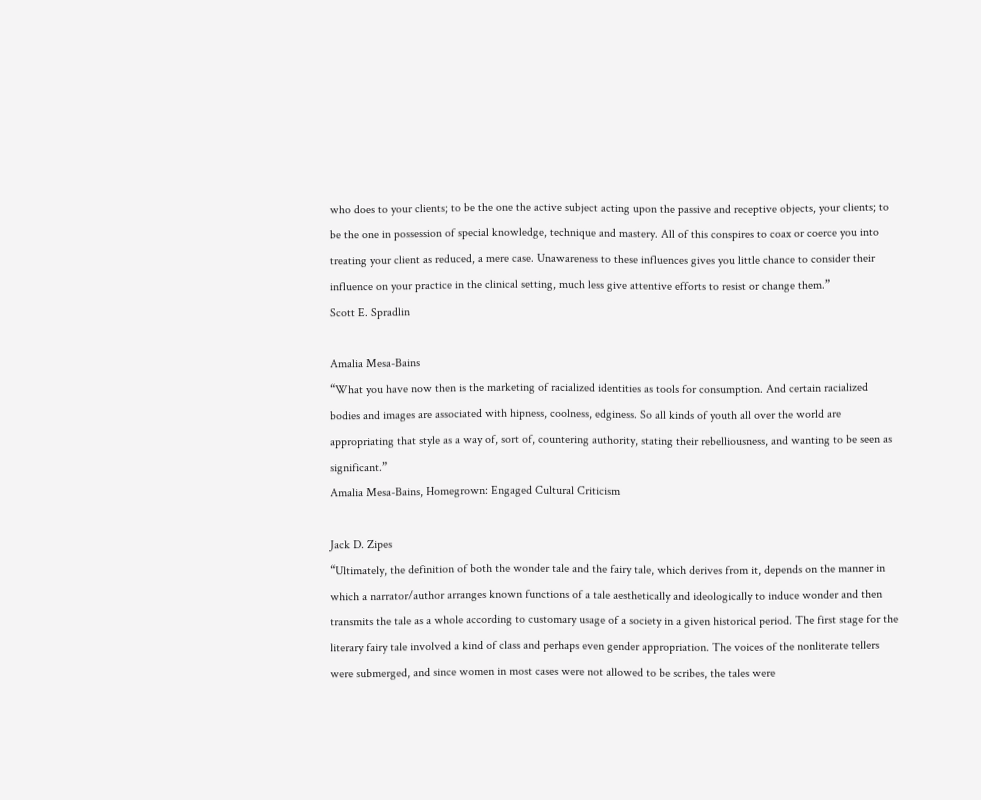who does to your clients; to be the one the active subject acting upon the passive and receptive objects, your clients; to be the one in possession of special knowledge, technique and mastery. All of this conspires to coax or coerce you into treating your client as reduced, a mere case. Unawareness to these influences gives you little chance to consider their influence on your practice in the clinical setting, much less give attentive efforts to resist or change them.”
Scott E. Spradlin

Amalia Mesa-Bains
“What you have now then is the marketing of racialized identities as tools for consumption. And certain racialized bodies and images are associated with hipness, coolness, edginess. So all kinds of youth all over the world are appropriating that style as a way of, sort of, countering authority, stating their rebelliousness, and wanting to be seen as significant.”
Amalia Mesa-Bains, Homegrown: Engaged Cultural Criticism

Jack D. Zipes
“Ultimately, the definition of both the wonder tale and the fairy tale, which derives from it, depends on the manner in which a narrator/author arranges known functions of a tale aesthetically and ideologically to induce wonder and then transmits the tale as a whole according to customary usage of a society in a given historical period. The first stage for the literary fairy tale involved a kind of class and perhaps even gender appropriation. The voices of the nonliterate tellers were submerged, and since women in most cases were not allowed to be scribes, the tales were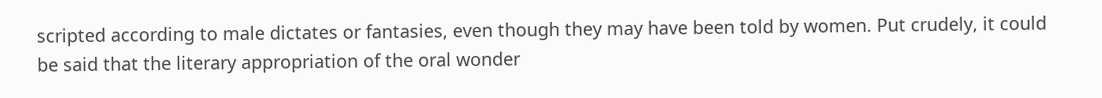scripted according to male dictates or fantasies, even though they may have been told by women. Put crudely, it could be said that the literary appropriation of the oral wonder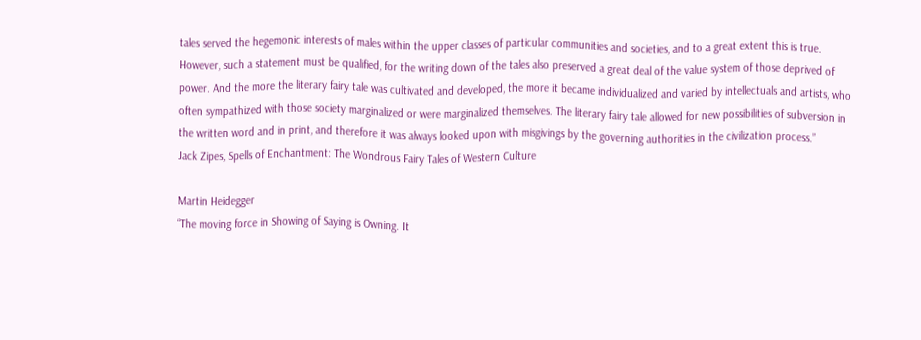tales served the hegemonic interests of males within the upper classes of particular communities and societies, and to a great extent this is true. However, such a statement must be qualified, for the writing down of the tales also preserved a great deal of the value system of those deprived of power. And the more the literary fairy tale was cultivated and developed, the more it became individualized and varied by intellectuals and artists, who often sympathized with those society marginalized or were marginalized themselves. The literary fairy tale allowed for new possibilities of subversion in the written word and in print, and therefore it was always looked upon with misgivings by the governing authorities in the civilization process.”
Jack Zipes, Spells of Enchantment: The Wondrous Fairy Tales of Western Culture

Martin Heidegger
“The moving force in Showing of Saying is Owning. It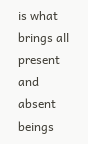is what brings all present and absent beings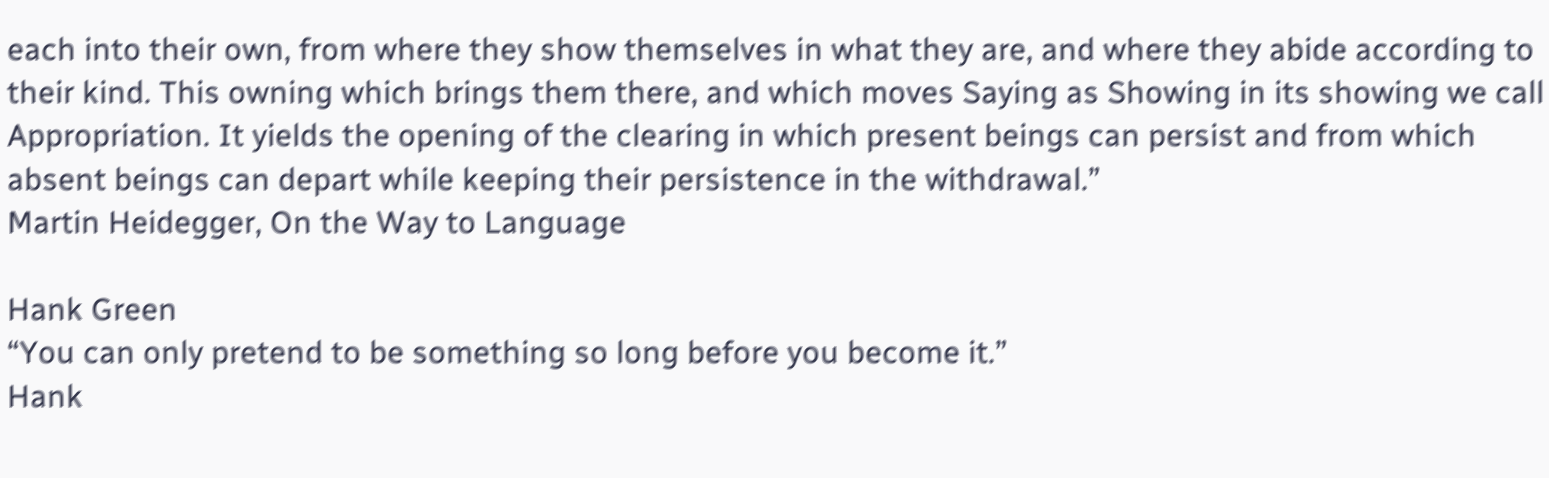each into their own, from where they show themselves in what they are, and where they abide according to their kind. This owning which brings them there, and which moves Saying as Showing in its showing we call Appropriation. It yields the opening of the clearing in which present beings can persist and from which absent beings can depart while keeping their persistence in the withdrawal.”
Martin Heidegger, On the Way to Language

Hank Green
“You can only pretend to be something so long before you become it.”
Hank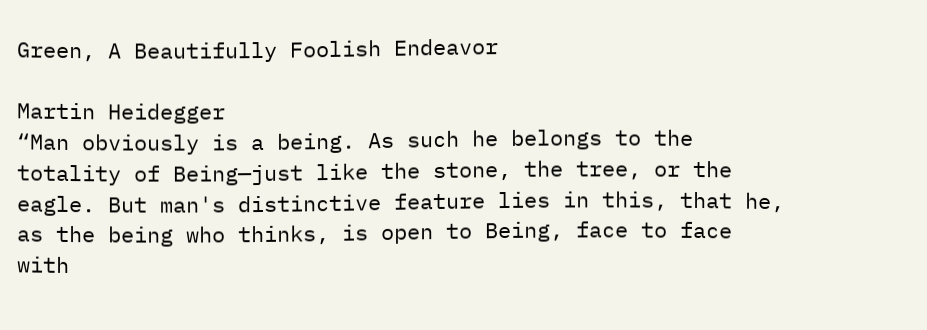Green, A Beautifully Foolish Endeavor

Martin Heidegger
“Man obviously is a being. As such he belongs to the totality of Being—just like the stone, the tree, or the eagle. But man's distinctive feature lies in this, that he, as the being who thinks, is open to Being, face to face with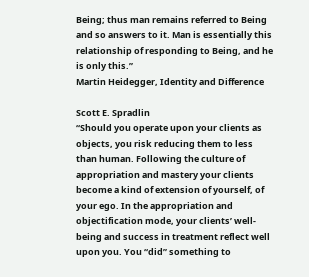Being; thus man remains referred to Being and so answers to it. Man is essentially this relationship of responding to Being, and he is only this.”
Martin Heidegger, Identity and Difference

Scott E. Spradlin
“Should you operate upon your clients as objects, you risk reducing them to less than human. Following the culture of appropriation and mastery your clients become a kind of extension of yourself, of your ego. In the appropriation and objectification mode, your clients’ well-being and success in treatment reflect well upon you. You “did” something to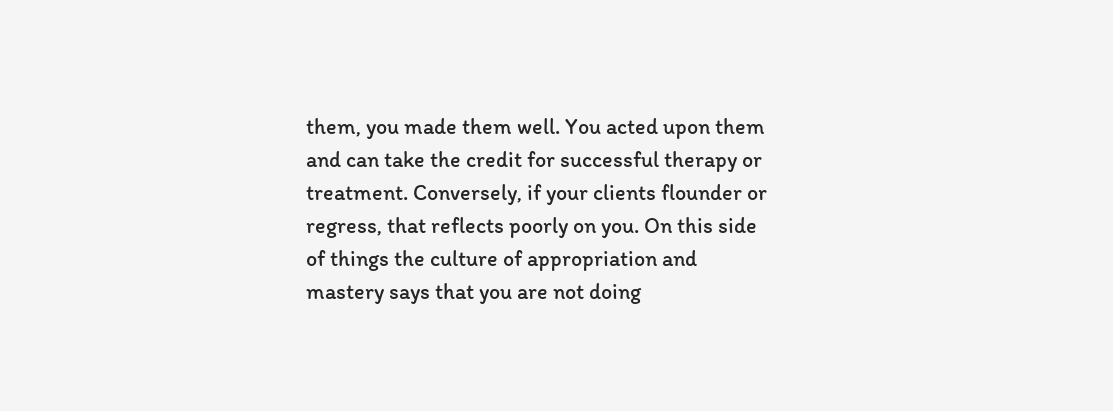them, you made them well. You acted upon them and can take the credit for successful therapy or treatment. Conversely, if your clients flounder or regress, that reflects poorly on you. On this side of things the culture of appropriation and mastery says that you are not doing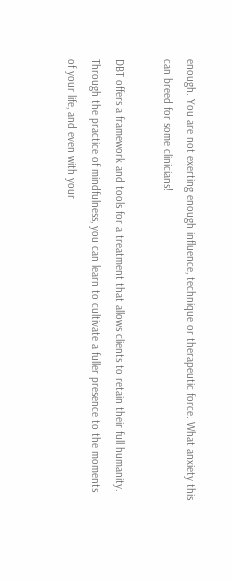enough. You are not exerting enough influence, technique or therapeutic force. What anxiety this can breed for some clinicians!

DBT offers a framework and tools for a treatment that allows clients to retain their full humanity. Through the practice of mindfulness, you can learn to cultivate a fuller presence to the moments of your life, and even with your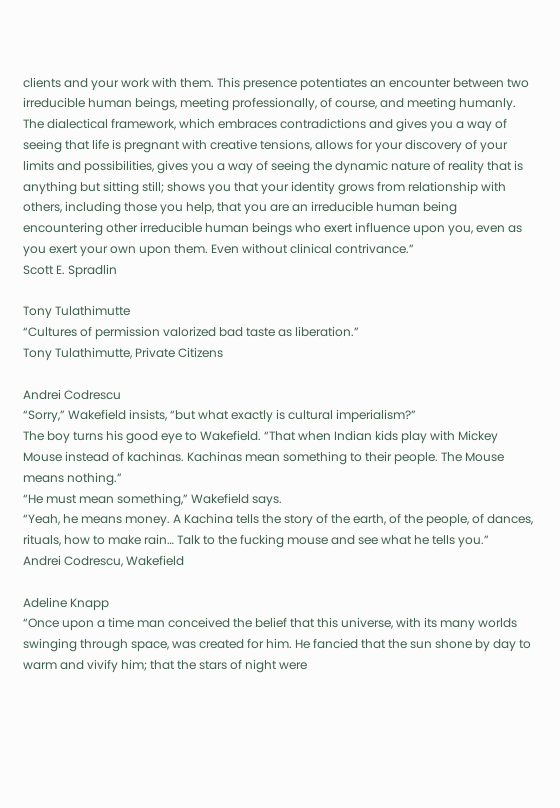clients and your work with them. This presence potentiates an encounter between two irreducible human beings, meeting professionally, of course, and meeting humanly. The dialectical framework, which embraces contradictions and gives you a way of seeing that life is pregnant with creative tensions, allows for your discovery of your limits and possibilities, gives you a way of seeing the dynamic nature of reality that is anything but sitting still; shows you that your identity grows from relationship with others, including those you help, that you are an irreducible human being encountering other irreducible human beings who exert influence upon you, even as you exert your own upon them. Even without clinical contrivance.”
Scott E. Spradlin

Tony Tulathimutte
“Cultures of permission valorized bad taste as liberation.”
Tony Tulathimutte, Private Citizens

Andrei Codrescu
“Sorry,” Wakefield insists, “but what exactly is cultural imperialism?”
The boy turns his good eye to Wakefield. “That when Indian kids play with Mickey Mouse instead of kachinas. Kachinas mean something to their people. The Mouse means nothing.”
“He must mean something,” Wakefield says.
“Yeah, he means money. A Kachina tells the story of the earth, of the people, of dances, rituals, how to make rain… Talk to the fucking mouse and see what he tells you.”
Andrei Codrescu, Wakefield

Adeline Knapp
“Once upon a time man conceived the belief that this universe, with its many worlds swinging through space, was created for him. He fancied that the sun shone by day to warm and vivify him; that the stars of night were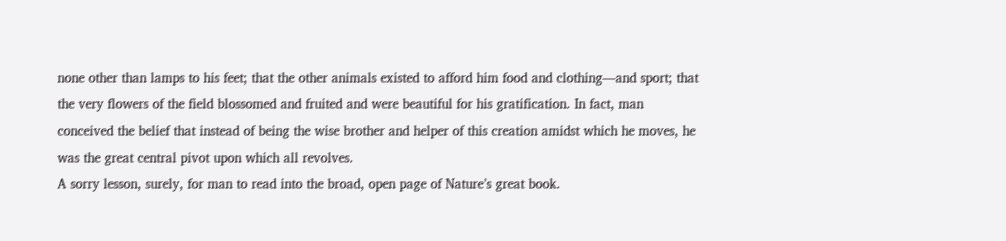none other than lamps to his feet; that the other animals existed to afford him food and clothing—and sport; that the very flowers of the field blossomed and fruited and were beautiful for his gratification. In fact, man conceived the belief that instead of being the wise brother and helper of this creation amidst which he moves, he was the great central pivot upon which all revolves.
A sorry lesson, surely, for man to read into the broad, open page of Nature’s great book.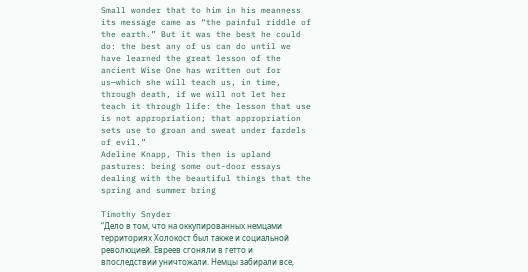Small wonder that to him in his meanness its message came as “the painful riddle of the earth.” But it was the best he could do: the best any of us can do until we have learned the great lesson of the ancient Wise One has written out for us—which she will teach us, in time, through death, if we will not let her teach it through life: the lesson that use is not appropriation; that appropriation sets use to groan and sweat under fardels of evil.”
Adeline Knapp, This then is upland pastures: being some out-door essays dealing with the beautiful things that the spring and summer bring

Timothy Snyder
“Дело в том, что на оккупированных немцами территориях Холокост был также и социальной революцией. Евреев сгоняли в гетто и впоследствии уничтожали. Немцы забирали все,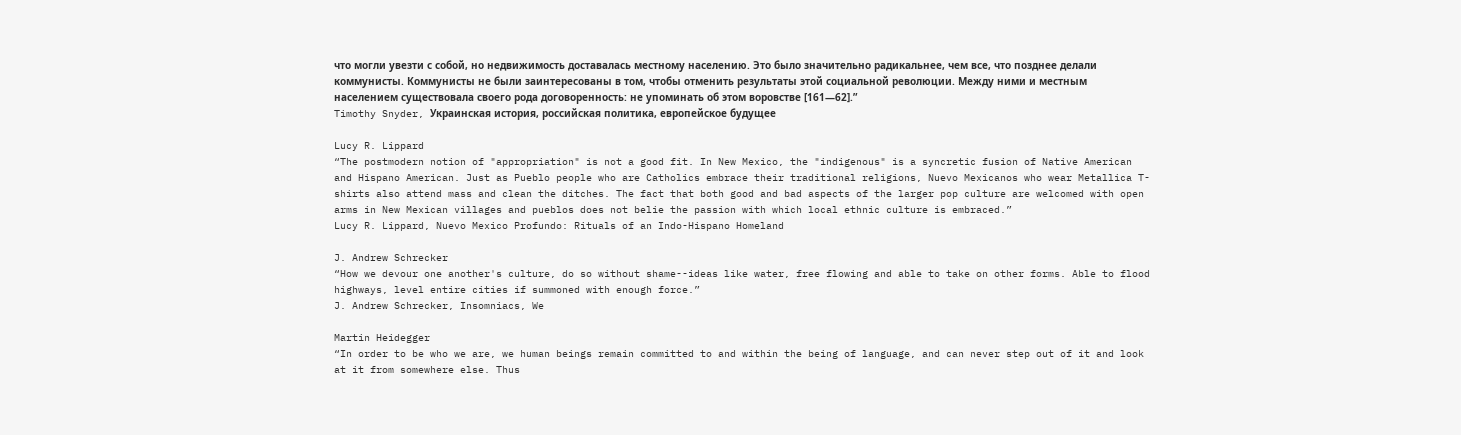что могли увезти с собой, но недвижимость доставалась местному населению. Это было значительно радикальнее, чем все, что позднее делали коммунисты. Коммунисты не были заинтересованы в том, чтобы отменить результаты этой социальной революции. Между ними и местным населением существовала своего рода договоренность: не упоминать об этом воровстве [161—62].”
Timothy Snyder, Украинская история, российская политика, европейское будущее

Lucy R. Lippard
“The postmodern notion of "appropriation" is not a good fit. In New Mexico, the "indigenous" is a syncretic fusion of Native American and Hispano American. Just as Pueblo people who are Catholics embrace their traditional religions, Nuevo Mexicanos who wear Metallica T-shirts also attend mass and clean the ditches. The fact that both good and bad aspects of the larger pop culture are welcomed with open arms in New Mexican villages and pueblos does not belie the passion with which local ethnic culture is embraced.”
Lucy R. Lippard, Nuevo Mexico Profundo: Rituals of an Indo-Hispano Homeland

J. Andrew Schrecker
“How we devour one another's culture, do so without shame--ideas like water, free flowing and able to take on other forms. Able to flood highways, level entire cities if summoned with enough force.”
J. Andrew Schrecker, Insomniacs, We

Martin Heidegger
“In order to be who we are, we human beings remain committed to and within the being of language, and can never step out of it and look at it from somewhere else. Thus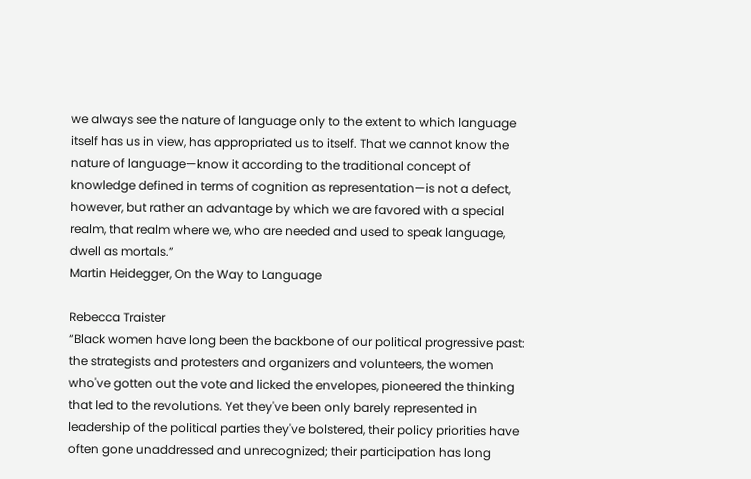we always see the nature of language only to the extent to which language itself has us in view, has appropriated us to itself. That we cannot know the nature of language—know it according to the traditional concept of knowledge defined in terms of cognition as representation—is not a defect, however, but rather an advantage by which we are favored with a special realm, that realm where we, who are needed and used to speak language, dwell as mortals.”
Martin Heidegger, On the Way to Language

Rebecca Traister
“Black women have long been the backbone of our political progressive past: the strategists and protesters and organizers and volunteers, the women who've gotten out the vote and licked the envelopes, pioneered the thinking that led to the revolutions. Yet they've been only barely represented in leadership of the political parties they've bolstered, their policy priorities have often gone unaddressed and unrecognized; their participation has long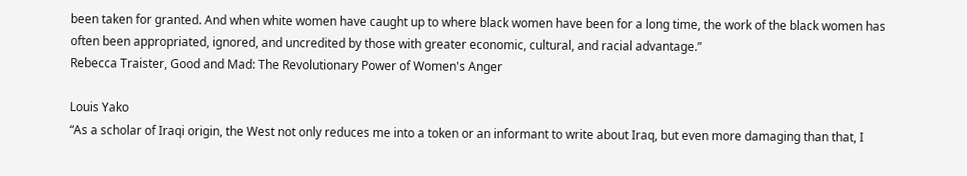been taken for granted. And when white women have caught up to where black women have been for a long time, the work of the black women has often been appropriated, ignored, and uncredited by those with greater economic, cultural, and racial advantage.”
Rebecca Traister, Good and Mad: The Revolutionary Power of Women's Anger

Louis Yako
“As a scholar of Iraqi origin, the West not only reduces me into a token or an informant to write about Iraq, but even more damaging than that, I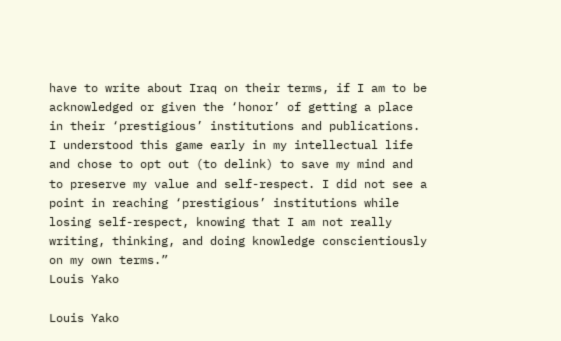have to write about Iraq on their terms, if I am to be acknowledged or given the ‘honor’ of getting a place in their ‘prestigious’ institutions and publications. I understood this game early in my intellectual life and chose to opt out (to delink) to save my mind and to preserve my value and self-respect. I did not see a point in reaching ‘prestigious’ institutions while losing self-respect, knowing that I am not really writing, thinking, and doing knowledge conscientiously on my own terms.”
Louis Yako

Louis Yako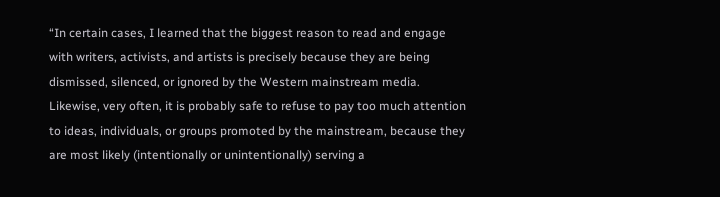“In certain cases, I learned that the biggest reason to read and engage with writers, activists, and artists is precisely because they are being dismissed, silenced, or ignored by the Western mainstream media. Likewise, very often, it is probably safe to refuse to pay too much attention to ideas, individuals, or groups promoted by the mainstream, because they are most likely (intentionally or unintentionally) serving a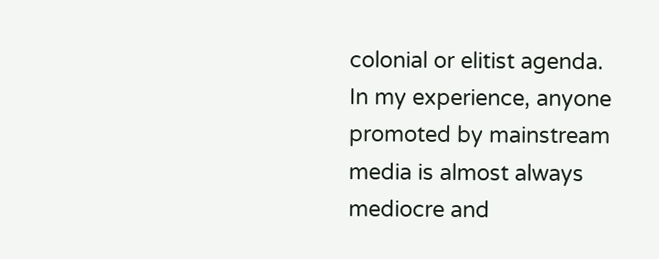colonial or elitist agenda. In my experience, anyone promoted by mainstream media is almost always mediocre and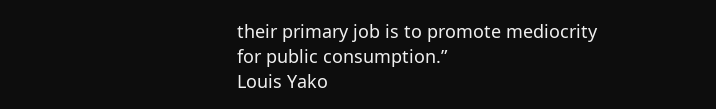their primary job is to promote mediocrity for public consumption.”
Louis Yako